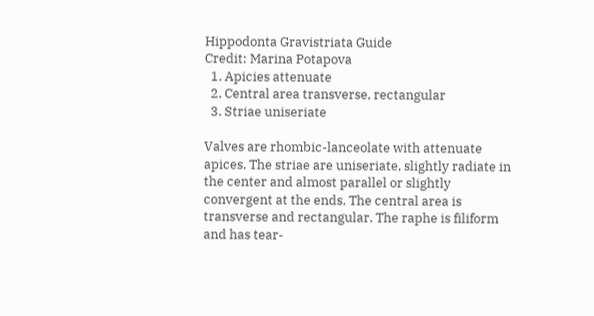Hippodonta Gravistriata Guide
Credit: Marina Potapova
  1. Apicies attenuate
  2. Central area transverse, rectangular
  3. Striae uniseriate

Valves are rhombic-lanceolate with attenuate apices. The striae are uniseriate, slightly radiate in the center and almost parallel or slightly convergent at the ends. The central area is transverse and rectangular. The raphe is filiform and has tear-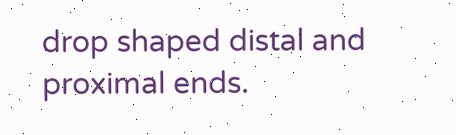drop shaped distal and proximal ends.